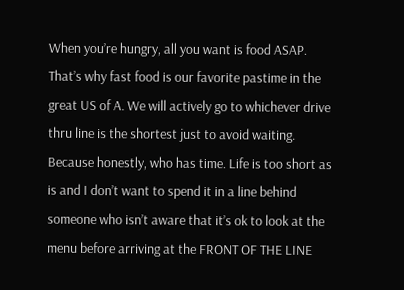When you’re hungry, all you want is food ASAP. That’s why fast food is our favorite pastime in the great US of A. We will actively go to whichever drive thru line is the shortest just to avoid waiting. Because honestly, who has time. Life is too short as is and I don’t want to spend it in a line behind someone who isn’t aware that it’s ok to look at the menu before arriving at the FRONT OF THE LINE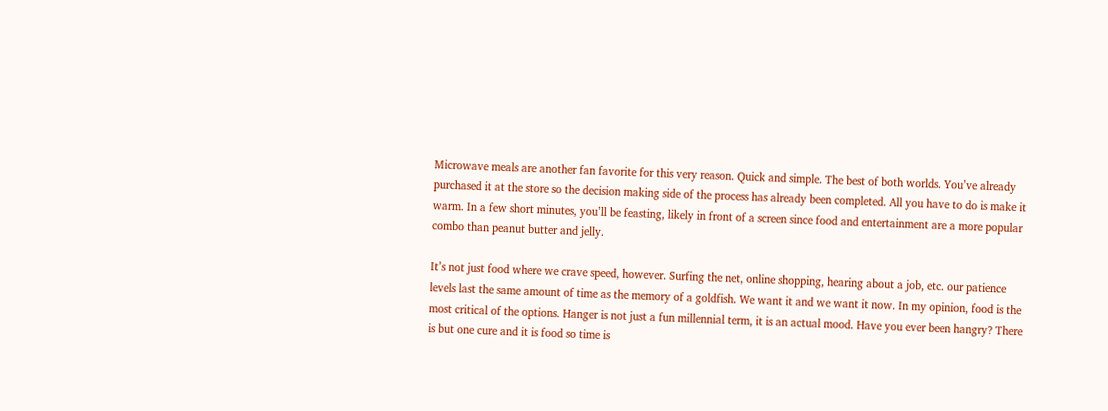Microwave meals are another fan favorite for this very reason. Quick and simple. The best of both worlds. You’ve already purchased it at the store so the decision making side of the process has already been completed. All you have to do is make it warm. In a few short minutes, you’ll be feasting, likely in front of a screen since food and entertainment are a more popular combo than peanut butter and jelly.

It’s not just food where we crave speed, however. Surfing the net, online shopping, hearing about a job, etc. our patience levels last the same amount of time as the memory of a goldfish. We want it and we want it now. In my opinion, food is the most critical of the options. Hanger is not just a fun millennial term, it is an actual mood. Have you ever been hangry? There is but one cure and it is food so time is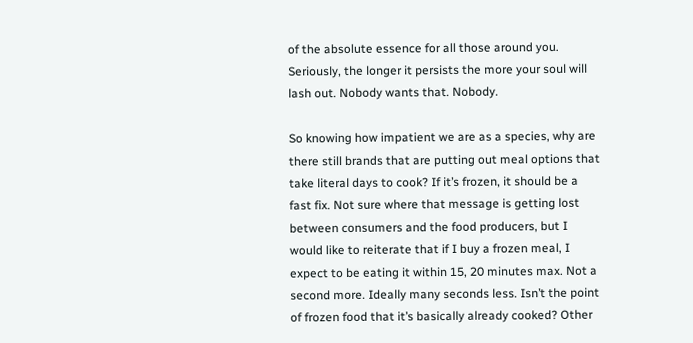of the absolute essence for all those around you. Seriously, the longer it persists the more your soul will lash out. Nobody wants that. Nobody.

So knowing how impatient we are as a species, why are there still brands that are putting out meal options that take literal days to cook? If it’s frozen, it should be a fast fix. Not sure where that message is getting lost between consumers and the food producers, but I would like to reiterate that if I buy a frozen meal, I expect to be eating it within 15, 20 minutes max. Not a second more. Ideally many seconds less. Isn’t the point of frozen food that it’s basically already cooked? Other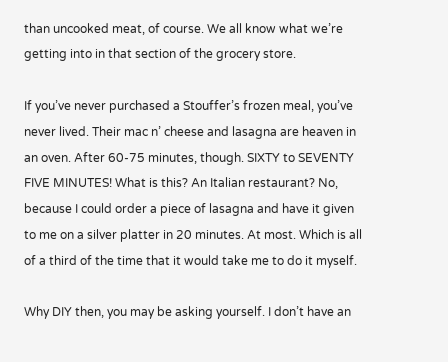than uncooked meat, of course. We all know what we’re getting into in that section of the grocery store.

If you’ve never purchased a Stouffer’s frozen meal, you’ve never lived. Their mac n’ cheese and lasagna are heaven in an oven. After 60-75 minutes, though. SIXTY to SEVENTY FIVE MINUTES! What is this? An Italian restaurant? No, because I could order a piece of lasagna and have it given to me on a silver platter in 20 minutes. At most. Which is all of a third of the time that it would take me to do it myself.

Why DIY then, you may be asking yourself. I don’t have an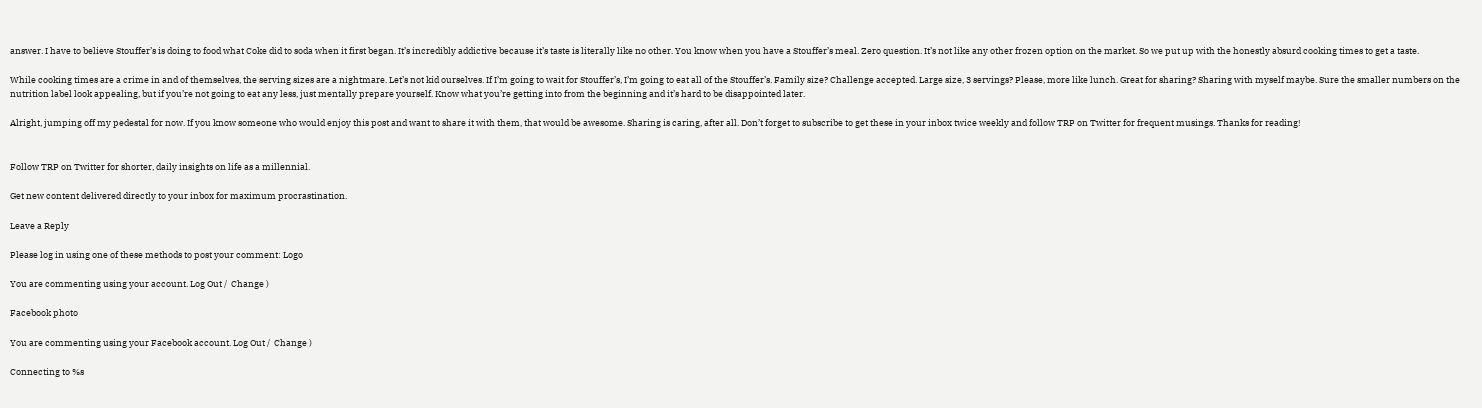answer. I have to believe Stouffer’s is doing to food what Coke did to soda when it first began. It’s incredibly addictive because it’s taste is literally like no other. You know when you have a Stouffer’s meal. Zero question. It’s not like any other frozen option on the market. So we put up with the honestly absurd cooking times to get a taste.

While cooking times are a crime in and of themselves, the serving sizes are a nightmare. Let’s not kid ourselves. If I’m going to wait for Stouffer’s, I’m going to eat all of the Stouffer’s. Family size? Challenge accepted. Large size, 3 servings? Please, more like lunch. Great for sharing? Sharing with myself maybe. Sure the smaller numbers on the nutrition label look appealing, but if you’re not going to eat any less, just mentally prepare yourself. Know what you’re getting into from the beginning and it’s hard to be disappointed later.

Alright, jumping off my pedestal for now. If you know someone who would enjoy this post and want to share it with them, that would be awesome. Sharing is caring, after all. Don’t forget to subscribe to get these in your inbox twice weekly and follow TRP on Twitter for frequent musings. Thanks for reading!


Follow TRP on Twitter for shorter, daily insights on life as a millennial.

Get new content delivered directly to your inbox for maximum procrastination.

Leave a Reply

Please log in using one of these methods to post your comment: Logo

You are commenting using your account. Log Out /  Change )

Facebook photo

You are commenting using your Facebook account. Log Out /  Change )

Connecting to %s